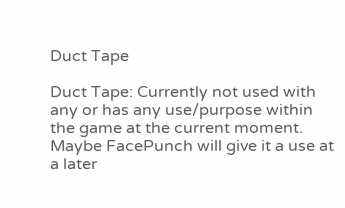Duct Tape

Duct Tape: Currently not used with any or has any use/purpose within the game at the current moment. Maybe FacePunch will give it a use at a later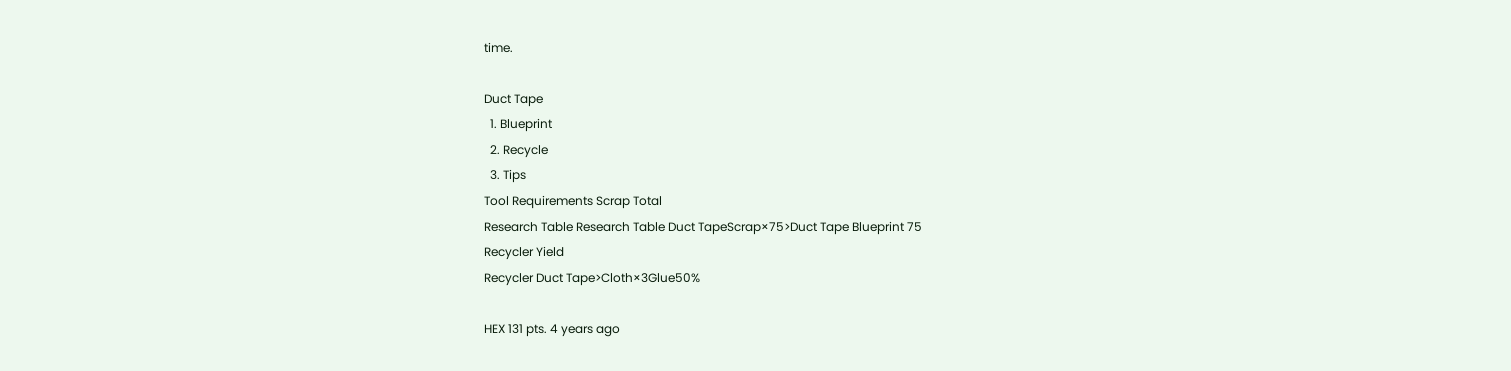time.

Duct Tape
  1. Blueprint
  2. Recycle
  3. Tips
Tool Requirements Scrap Total
Research Table Research Table Duct TapeScrap×75>Duct Tape Blueprint 75
Recycler Yield
Recycler Duct Tape>Cloth×3Glue50%

HEX 131 pts. 4 years ago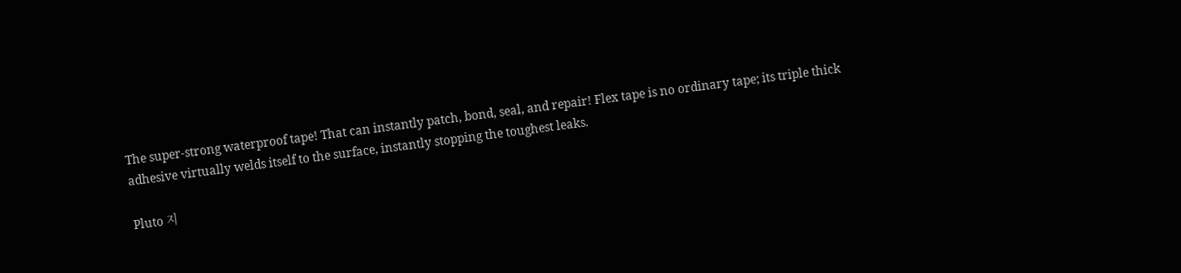The super-strong waterproof tape! That can instantly patch, bond, seal, and repair! Flex tape is no ordinary tape; its triple thick adhesive virtually welds itself to the surface, instantly stopping the toughest leaks.

Pluto 지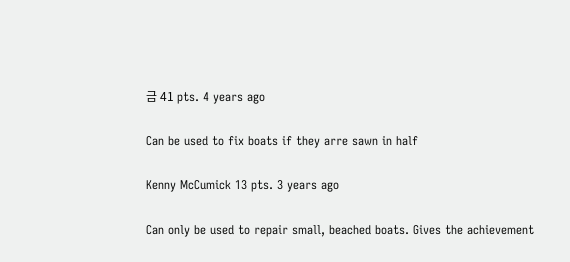금 41 pts. 4 years ago

Can be used to fix boats if they arre sawn in half

Kenny McCumick 13 pts. 3 years ago

Can only be used to repair small, beached boats. Gives the achievement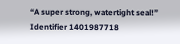“A super strong, watertight seal!”
Identifier 1401987718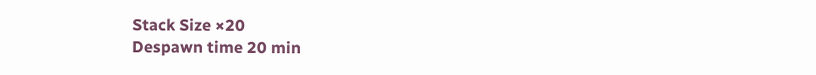Stack Size ×20
Despawn time 20 min